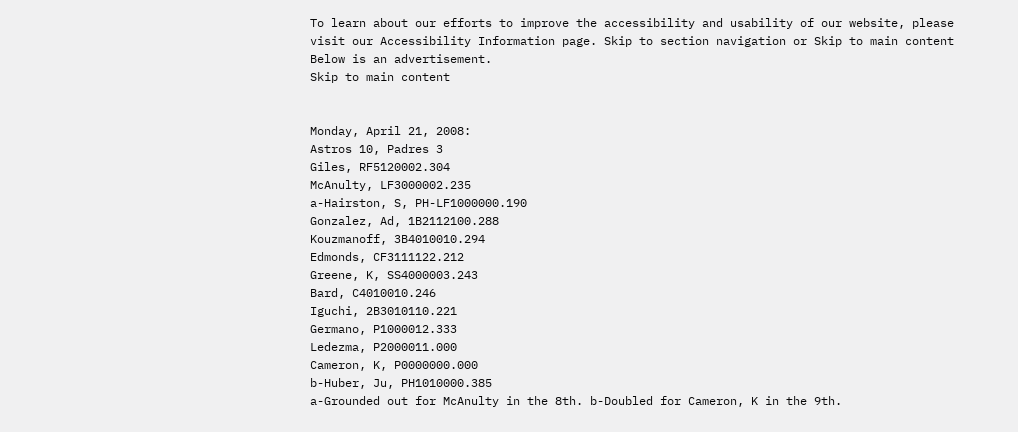To learn about our efforts to improve the accessibility and usability of our website, please visit our Accessibility Information page. Skip to section navigation or Skip to main content
Below is an advertisement.
Skip to main content


Monday, April 21, 2008:
Astros 10, Padres 3
Giles, RF5120002.304
McAnulty, LF3000002.235
a-Hairston, S, PH-LF1000000.190
Gonzalez, Ad, 1B2112100.288
Kouzmanoff, 3B4010010.294
Edmonds, CF3111122.212
Greene, K, SS4000003.243
Bard, C4010010.246
Iguchi, 2B3010110.221
Germano, P1000012.333
Ledezma, P2000011.000
Cameron, K, P0000000.000
b-Huber, Ju, PH1010000.385
a-Grounded out for McAnulty in the 8th. b-Doubled for Cameron, K in the 9th.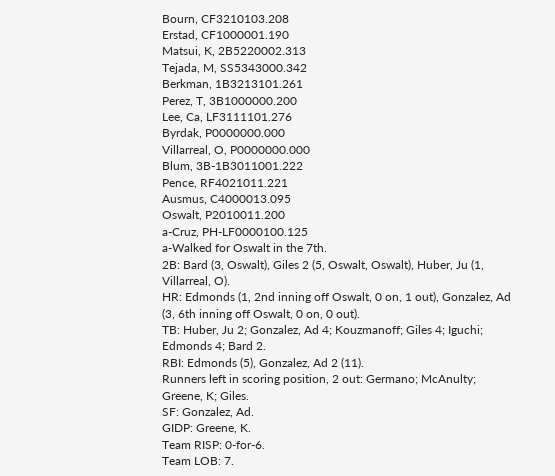Bourn, CF3210103.208
Erstad, CF1000001.190
Matsui, K, 2B5220002.313
Tejada, M, SS5343000.342
Berkman, 1B3213101.261
Perez, T, 3B1000000.200
Lee, Ca, LF3111101.276
Byrdak, P0000000.000
Villarreal, O, P0000000.000
Blum, 3B-1B3011001.222
Pence, RF4021011.221
Ausmus, C4000013.095
Oswalt, P2010011.200
a-Cruz, PH-LF0000100.125
a-Walked for Oswalt in the 7th.
2B: Bard (3, Oswalt), Giles 2 (5, Oswalt, Oswalt), Huber, Ju (1, Villarreal, O).
HR: Edmonds (1, 2nd inning off Oswalt, 0 on, 1 out), Gonzalez, Ad (3, 6th inning off Oswalt, 0 on, 0 out).
TB: Huber, Ju 2; Gonzalez, Ad 4; Kouzmanoff; Giles 4; Iguchi; Edmonds 4; Bard 2.
RBI: Edmonds (5), Gonzalez, Ad 2 (11).
Runners left in scoring position, 2 out: Germano; McAnulty; Greene, K; Giles.
SF: Gonzalez, Ad.
GIDP: Greene, K.
Team RISP: 0-for-6.
Team LOB: 7.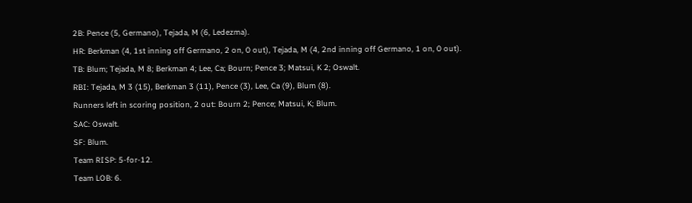2B: Pence (5, Germano), Tejada, M (6, Ledezma).
HR: Berkman (4, 1st inning off Germano, 2 on, 0 out), Tejada, M (4, 2nd inning off Germano, 1 on, 0 out).
TB: Blum; Tejada, M 8; Berkman 4; Lee, Ca; Bourn; Pence 3; Matsui, K 2; Oswalt.
RBI: Tejada, M 3 (15), Berkman 3 (11), Pence (3), Lee, Ca (9), Blum (8).
Runners left in scoring position, 2 out: Bourn 2; Pence; Matsui, K; Blum.
SAC: Oswalt.
SF: Blum.
Team RISP: 5-for-12.
Team LOB: 6.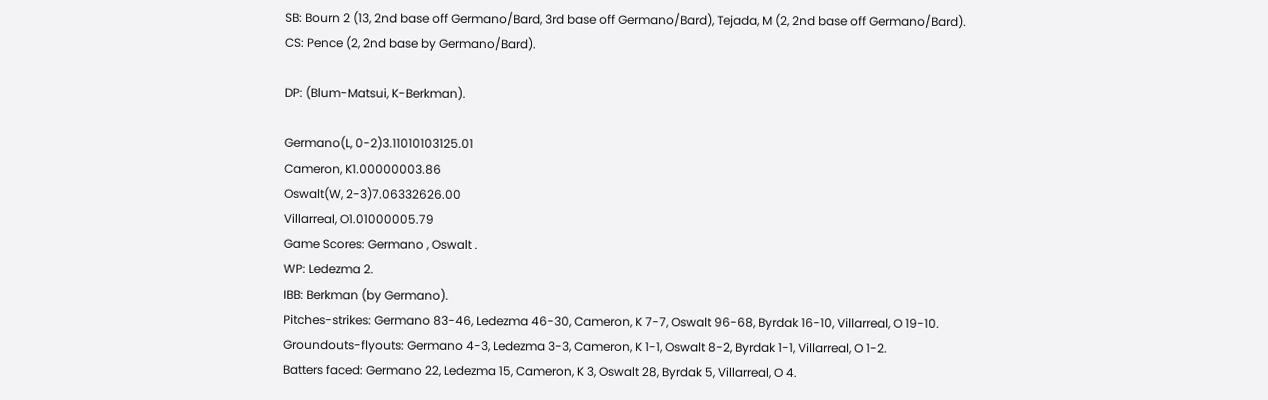SB: Bourn 2 (13, 2nd base off Germano/Bard, 3rd base off Germano/Bard), Tejada, M (2, 2nd base off Germano/Bard).
CS: Pence (2, 2nd base by Germano/Bard).

DP: (Blum-Matsui, K-Berkman).

Germano(L, 0-2)3.11010103125.01
Cameron, K1.00000003.86
Oswalt(W, 2-3)7.06332626.00
Villarreal, O1.01000005.79
Game Scores: Germano , Oswalt .
WP: Ledezma 2.
IBB: Berkman (by Germano).
Pitches-strikes: Germano 83-46, Ledezma 46-30, Cameron, K 7-7, Oswalt 96-68, Byrdak 16-10, Villarreal, O 19-10.
Groundouts-flyouts: Germano 4-3, Ledezma 3-3, Cameron, K 1-1, Oswalt 8-2, Byrdak 1-1, Villarreal, O 1-2.
Batters faced: Germano 22, Ledezma 15, Cameron, K 3, Oswalt 28, Byrdak 5, Villarreal, O 4.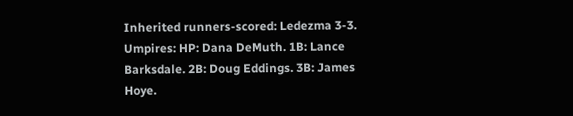Inherited runners-scored: Ledezma 3-3.
Umpires: HP: Dana DeMuth. 1B: Lance Barksdale. 2B: Doug Eddings. 3B: James Hoye.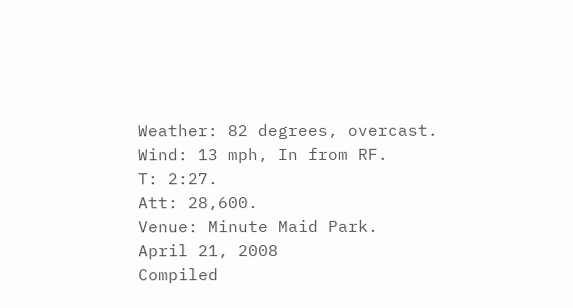Weather: 82 degrees, overcast.
Wind: 13 mph, In from RF.
T: 2:27.
Att: 28,600.
Venue: Minute Maid Park.
April 21, 2008
Compiled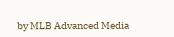by MLB Advanced Media